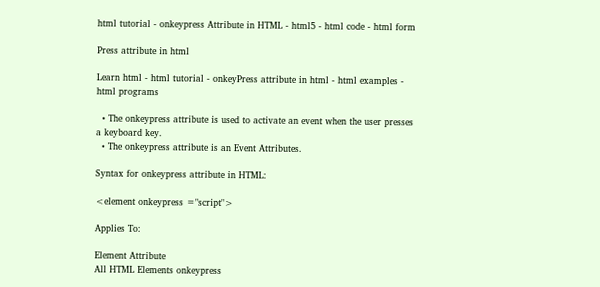html tutorial - onkeypress Attribute in HTML - html5 - html code - html form

Press attribute in html

Learn html - html tutorial - onkeyPress attribute in html - html examples - html programs

  • The onkeypress attribute is used to activate an event when the user presses a keyboard key.
  • The onkeypress attribute is an Event Attributes.

Syntax for onkeypress attribute in HTML:

<element onkeypress ="script">

Applies To:

Element Attribute
All HTML Elements onkeypress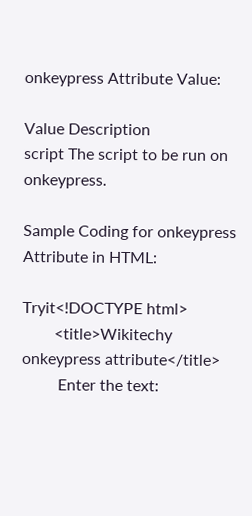onkeypress Attribute Value:

Value Description
script The script to be run on onkeypress.

Sample Coding for onkeypress Attribute in HTML:

Tryit<!DOCTYPE html>
        <title>Wikitechy onkeypress attribute</title>
         Enter the text: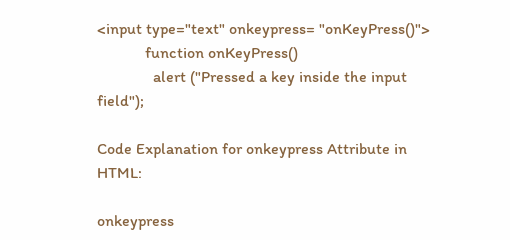<input type="text" onkeypress= "onKeyPress()">
            function onKeyPress()
              alert ("Pressed a key inside the input field");

Code Explanation for onkeypress Attribute in HTML:

onkeypress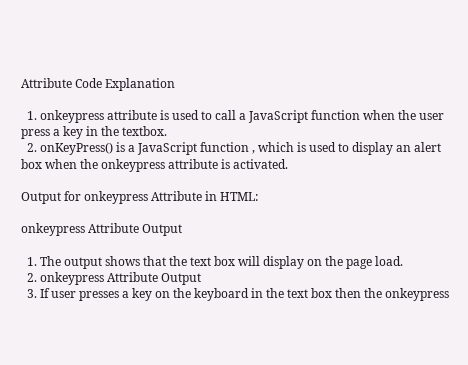Attribute Code Explanation

  1. onkeypress attribute is used to call a JavaScript function when the user press a key in the textbox.
  2. onKeyPress() is a JavaScript function , which is used to display an alert box when the onkeypress attribute is activated.

Output for onkeypress Attribute in HTML:

onkeypress Attribute Output

  1. The output shows that the text box will display on the page load.
  2. onkeypress Attribute Output
  3. If user presses a key on the keyboard in the text box then the onkeypress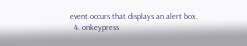event occurs that displays an alert box.
  4. onkeypress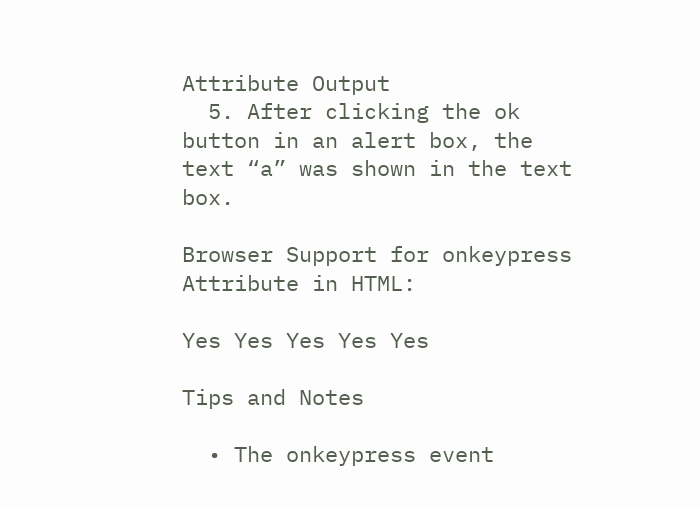Attribute Output
  5. After clicking the ok button in an alert box, the text “a” was shown in the text box.

Browser Support for onkeypress Attribute in HTML:

Yes Yes Yes Yes Yes

Tips and Notes

  • The onkeypress event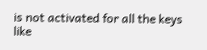is not activated for all the keys like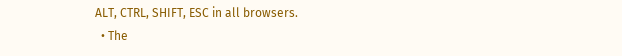ALT, CTRL, SHIFT, ESC in all browsers.
  • The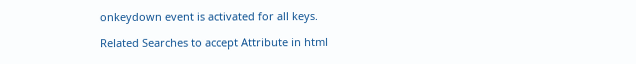onkeydown event is activated for all keys.

Related Searches to accept Attribute in html